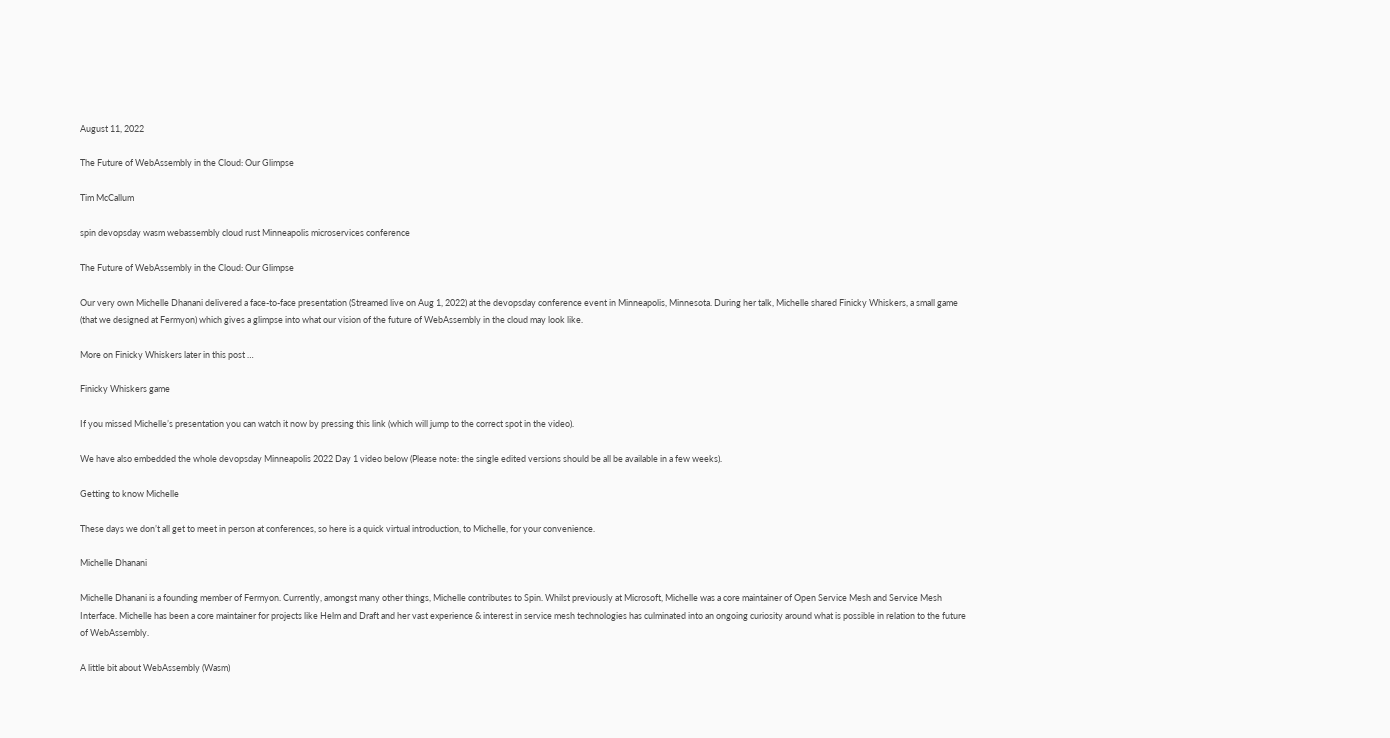August 11, 2022

The Future of WebAssembly in the Cloud: Our Glimpse

Tim McCallum

spin devopsday wasm webassembly cloud rust Minneapolis microservices conference

The Future of WebAssembly in the Cloud: Our Glimpse

Our very own Michelle Dhanani delivered a face-to-face presentation (Streamed live on Aug 1, 2022) at the devopsday conference event in Minneapolis, Minnesota. During her talk, Michelle shared Finicky Whiskers, a small game (that we designed at Fermyon) which gives a glimpse into what our vision of the future of WebAssembly in the cloud may look like.

More on Finicky Whiskers later in this post …

Finicky Whiskers game

If you missed Michelle’s presentation you can watch it now by pressing this link (which will jump to the correct spot in the video).

We have also embedded the whole devopsday Minneapolis 2022 Day 1 video below (Please note: the single edited versions should be all be available in a few weeks).

Getting to know Michelle

These days we don’t all get to meet in person at conferences, so here is a quick virtual introduction, to Michelle, for your convenience.

Michelle Dhanani

Michelle Dhanani is a founding member of Fermyon. Currently, amongst many other things, Michelle contributes to Spin. Whilst previously at Microsoft, Michelle was a core maintainer of Open Service Mesh and Service Mesh Interface. Michelle has been a core maintainer for projects like Helm and Draft and her vast experience & interest in service mesh technologies has culminated into an ongoing curiosity around what is possible in relation to the future of WebAssembly.

A little bit about WebAssembly (Wasm)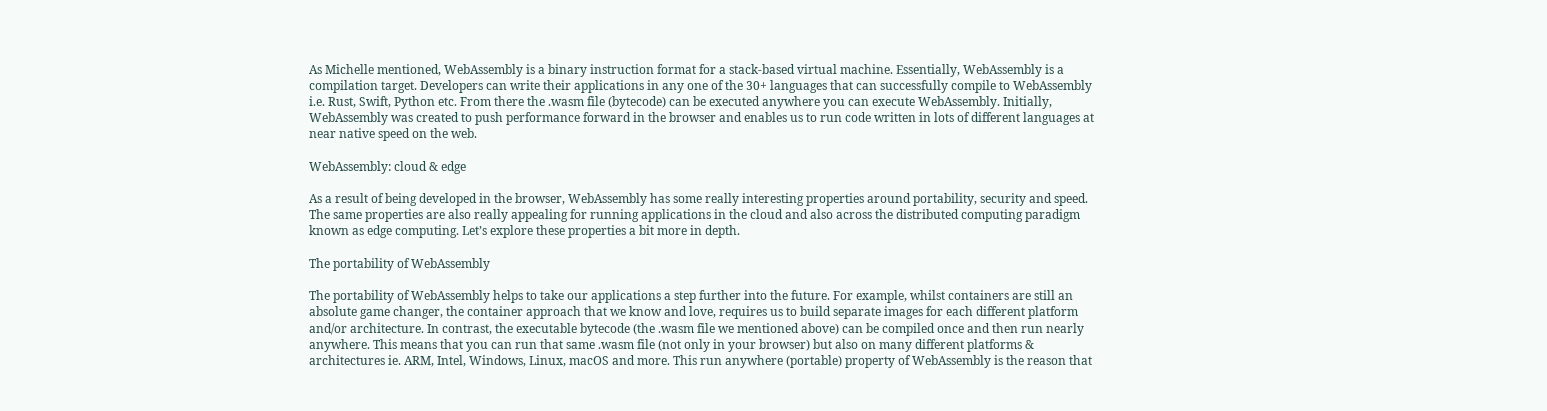As Michelle mentioned, WebAssembly is a binary instruction format for a stack-based virtual machine. Essentially, WebAssembly is a compilation target. Developers can write their applications in any one of the 30+ languages that can successfully compile to WebAssembly i.e. Rust, Swift, Python etc. From there the .wasm file (bytecode) can be executed anywhere you can execute WebAssembly. Initially, WebAssembly was created to push performance forward in the browser and enables us to run code written in lots of different languages at near native speed on the web.

WebAssembly: cloud & edge

As a result of being developed in the browser, WebAssembly has some really interesting properties around portability, security and speed. The same properties are also really appealing for running applications in the cloud and also across the distributed computing paradigm known as edge computing. Let’s explore these properties a bit more in depth.

The portability of WebAssembly

The portability of WebAssembly helps to take our applications a step further into the future. For example, whilst containers are still an absolute game changer, the container approach that we know and love, requires us to build separate images for each different platform and/or architecture. In contrast, the executable bytecode (the .wasm file we mentioned above) can be compiled once and then run nearly anywhere. This means that you can run that same .wasm file (not only in your browser) but also on many different platforms & architectures ie. ARM, Intel, Windows, Linux, macOS and more. This run anywhere (portable) property of WebAssembly is the reason that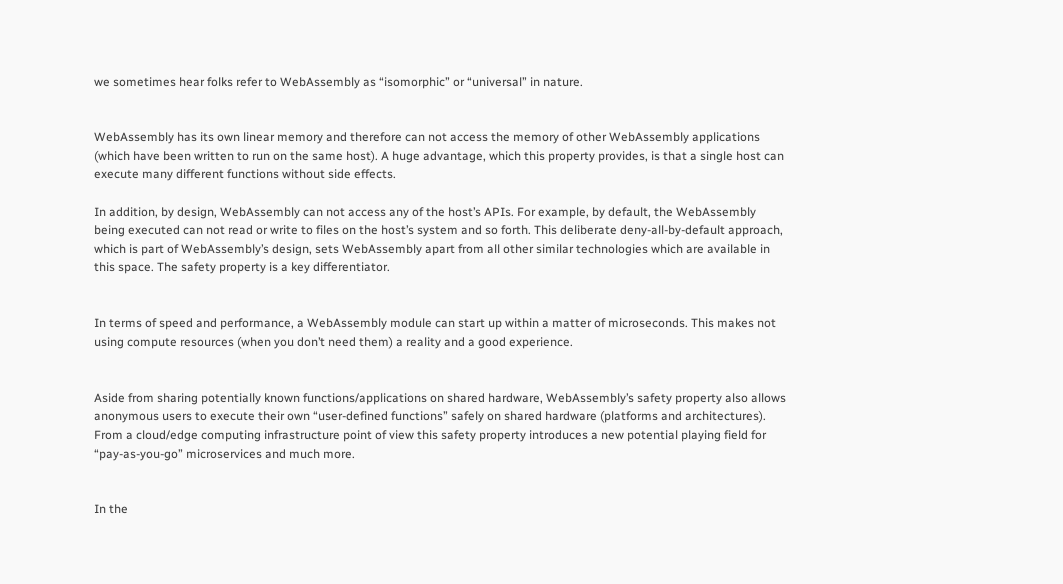we sometimes hear folks refer to WebAssembly as “isomorphic” or “universal” in nature.


WebAssembly has its own linear memory and therefore can not access the memory of other WebAssembly applications (which have been written to run on the same host). A huge advantage, which this property provides, is that a single host can execute many different functions without side effects.

In addition, by design, WebAssembly can not access any of the host’s APIs. For example, by default, the WebAssembly being executed can not read or write to files on the host’s system and so forth. This deliberate deny-all-by-default approach, which is part of WebAssembly’s design, sets WebAssembly apart from all other similar technologies which are available in this space. The safety property is a key differentiator.


In terms of speed and performance, a WebAssembly module can start up within a matter of microseconds. This makes not using compute resources (when you don’t need them) a reality and a good experience.


Aside from sharing potentially known functions/applications on shared hardware, WebAssembly’s safety property also allows anonymous users to execute their own “user-defined functions” safely on shared hardware (platforms and architectures). From a cloud/edge computing infrastructure point of view this safety property introduces a new potential playing field for “pay-as-you-go” microservices and much more.


In the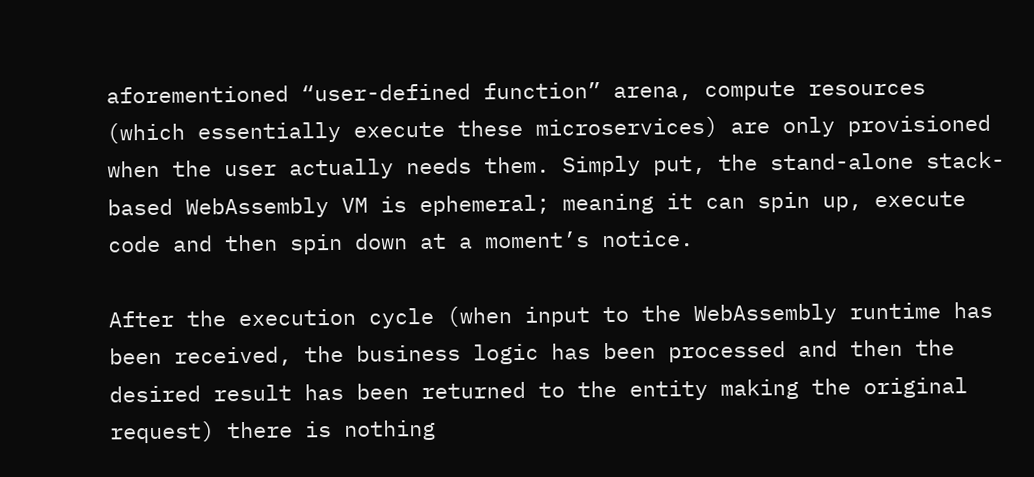aforementioned “user-defined function” arena, compute resources (which essentially execute these microservices) are only provisioned when the user actually needs them. Simply put, the stand-alone stack-based WebAssembly VM is ephemeral; meaning it can spin up, execute code and then spin down at a moment’s notice.

After the execution cycle (when input to the WebAssembly runtime has been received, the business logic has been processed and then the desired result has been returned to the entity making the original request) there is nothing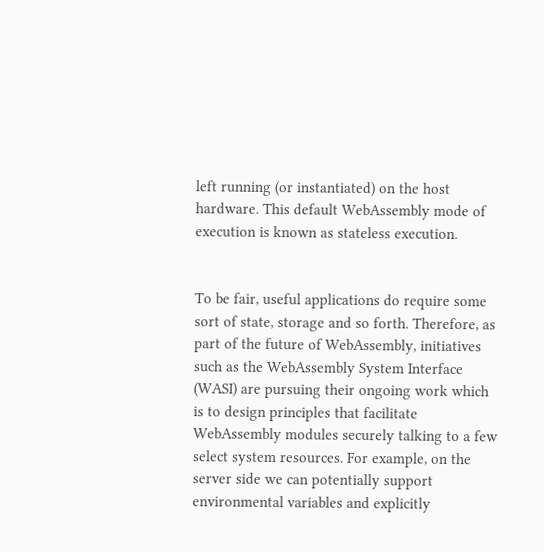left running (or instantiated) on the host hardware. This default WebAssembly mode of execution is known as stateless execution.


To be fair, useful applications do require some sort of state, storage and so forth. Therefore, as part of the future of WebAssembly, initiatives such as the WebAssembly System Interface (WASI) are pursuing their ongoing work which is to design principles that facilitate WebAssembly modules securely talking to a few select system resources. For example, on the server side we can potentially support environmental variables and explicitly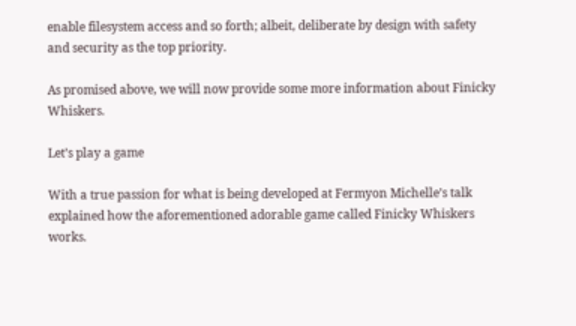enable filesystem access and so forth; albeit, deliberate by design with safety and security as the top priority.

As promised above, we will now provide some more information about Finicky Whiskers.

Let’s play a game

With a true passion for what is being developed at Fermyon Michelle’s talk explained how the aforementioned adorable game called Finicky Whiskers works.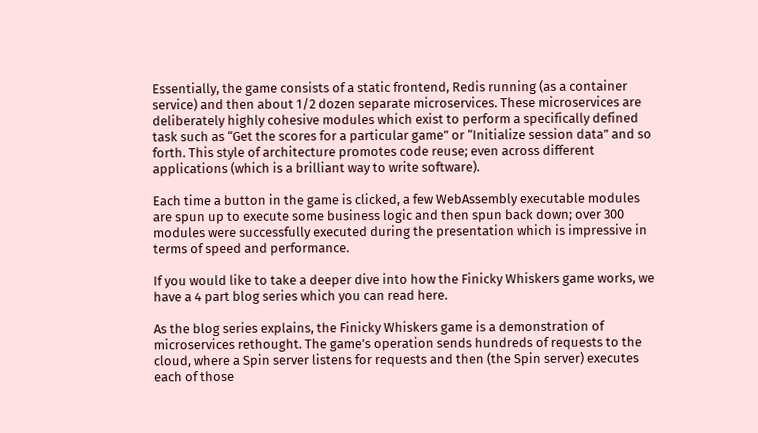Essentially, the game consists of a static frontend, Redis running (as a container service) and then about 1/2 dozen separate microservices. These microservices are deliberately highly cohesive modules which exist to perform a specifically defined task such as “Get the scores for a particular game” or “Initialize session data” and so forth. This style of architecture promotes code reuse; even across different applications (which is a brilliant way to write software).

Each time a button in the game is clicked, a few WebAssembly executable modules are spun up to execute some business logic and then spun back down; over 300 modules were successfully executed during the presentation which is impressive in terms of speed and performance.

If you would like to take a deeper dive into how the Finicky Whiskers game works, we have a 4 part blog series which you can read here.

As the blog series explains, the Finicky Whiskers game is a demonstration of microservices rethought. The game’s operation sends hundreds of requests to the cloud, where a Spin server listens for requests and then (the Spin server) executes each of those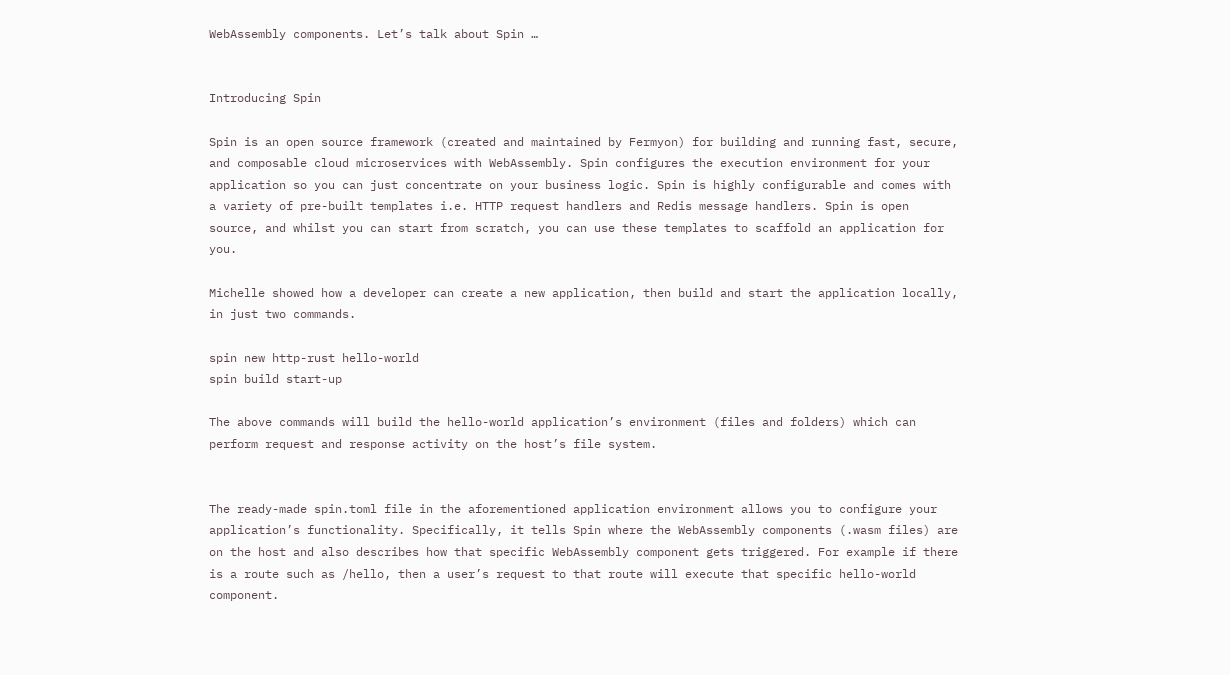WebAssembly components. Let’s talk about Spin …


Introducing Spin

Spin is an open source framework (created and maintained by Fermyon) for building and running fast, secure, and composable cloud microservices with WebAssembly. Spin configures the execution environment for your application so you can just concentrate on your business logic. Spin is highly configurable and comes with a variety of pre-built templates i.e. HTTP request handlers and Redis message handlers. Spin is open source, and whilst you can start from scratch, you can use these templates to scaffold an application for you.

Michelle showed how a developer can create a new application, then build and start the application locally, in just two commands.

spin new http-rust hello-world
spin build start-up

The above commands will build the hello-world application’s environment (files and folders) which can perform request and response activity on the host’s file system.


The ready-made spin.toml file in the aforementioned application environment allows you to configure your application’s functionality. Specifically, it tells Spin where the WebAssembly components (.wasm files) are on the host and also describes how that specific WebAssembly component gets triggered. For example if there is a route such as /hello, then a user’s request to that route will execute that specific hello-world component.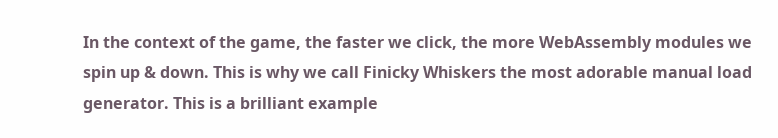In the context of the game, the faster we click, the more WebAssembly modules we spin up & down. This is why we call Finicky Whiskers the most adorable manual load generator. This is a brilliant example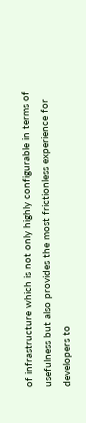of infrastructure which is not only highly configurable in terms of usefulness but also provides the most frictionless experience for developers to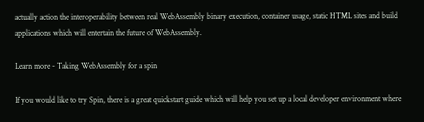actually action the interoperability between real WebAssembly binary execution, container usage, static HTML sites and build applications which will entertain the future of WebAssembly.

Learn more - Taking WebAssembly for a spin

If you would like to try Spin, there is a great quickstart guide which will help you set up a local developer environment where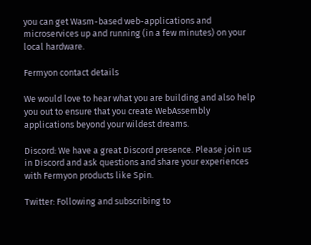you can get Wasm-based web-applications and microservices up and running (in a few minutes) on your local hardware.

Fermyon contact details

We would love to hear what you are building and also help you out to ensure that you create WebAssembly applications beyond your wildest dreams.

Discord: We have a great Discord presence. Please join us in Discord and ask questions and share your experiences with Fermyon products like Spin.

Twitter: Following and subscribing to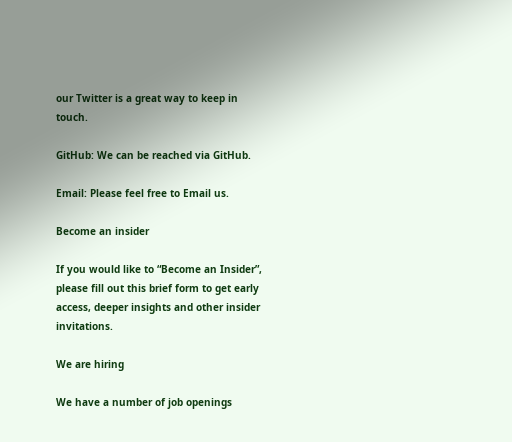our Twitter is a great way to keep in touch.

GitHub: We can be reached via GitHub.

Email: Please feel free to Email us.

Become an insider

If you would like to “Become an Insider”, please fill out this brief form to get early access, deeper insights and other insider invitations.

We are hiring

We have a number of job openings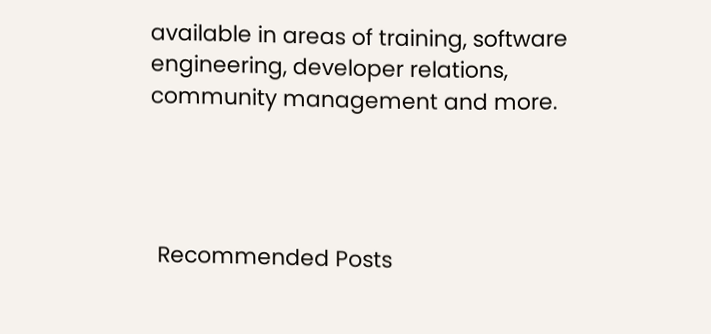available in areas of training, software engineering, developer relations, community management and more.




 Recommended Posts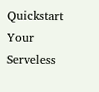Quickstart Your Serveless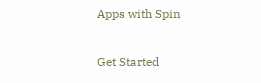Apps with Spin

Get Started